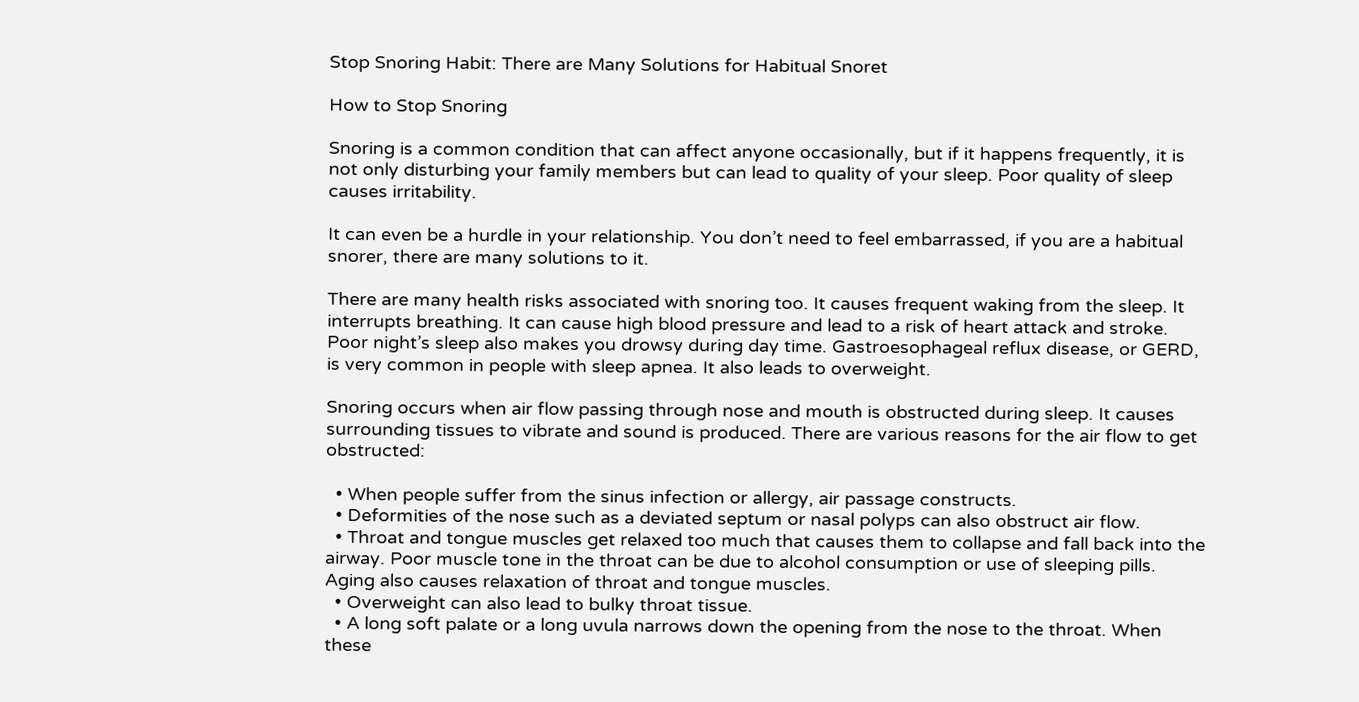Stop Snoring Habit: There are Many Solutions for Habitual Snoret

How to Stop Snoring

Snoring is a common condition that can affect anyone occasionally, but if it happens frequently, it is not only disturbing your family members but can lead to quality of your sleep. Poor quality of sleep causes irritability.

It can even be a hurdle in your relationship. You don’t need to feel embarrassed, if you are a habitual snorer, there are many solutions to it.

There are many health risks associated with snoring too. It causes frequent waking from the sleep. It interrupts breathing. It can cause high blood pressure and lead to a risk of heart attack and stroke. Poor night’s sleep also makes you drowsy during day time. Gastroesophageal reflux disease, or GERD, is very common in people with sleep apnea. It also leads to overweight.

Snoring occurs when air flow passing through nose and mouth is obstructed during sleep. It causes surrounding tissues to vibrate and sound is produced. There are various reasons for the air flow to get obstructed:

  • When people suffer from the sinus infection or allergy, air passage constructs.
  • Deformities of the nose such as a deviated septum or nasal polyps can also obstruct air flow.
  • Throat and tongue muscles get relaxed too much that causes them to collapse and fall back into the airway. Poor muscle tone in the throat can be due to alcohol consumption or use of sleeping pills. Aging also causes relaxation of throat and tongue muscles.
  • Overweight can also lead to bulky throat tissue.
  • A long soft palate or a long uvula narrows down the opening from the nose to the throat. When these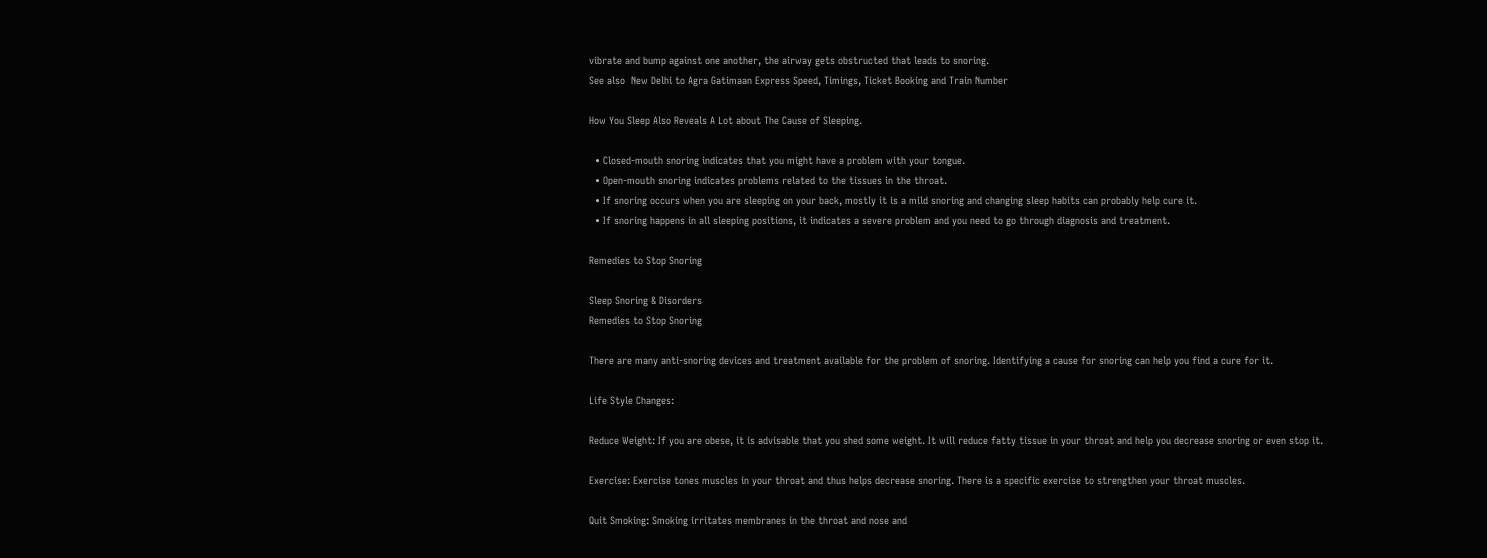vibrate and bump against one another, the airway gets obstructed that leads to snoring.
See also  New Delhi to Agra Gatimaan Express Speed, Timings, Ticket Booking and Train Number

How You Sleep Also Reveals A Lot about The Cause of Sleeping.

  • Closed-mouth snoring indicates that you might have a problem with your tongue.
  • Open-mouth snoring indicates problems related to the tissues in the throat.
  • If snoring occurs when you are sleeping on your back, mostly it is a mild snoring and changing sleep habits can probably help cure it.
  • If snoring happens in all sleeping positions, it indicates a severe problem and you need to go through diagnosis and treatment.

Remedies to Stop Snoring

Sleep Snoring & Disorders
Remedies to Stop Snoring

There are many anti-snoring devices and treatment available for the problem of snoring. Identifying a cause for snoring can help you find a cure for it.

Life Style Changes:

Reduce Weight: If you are obese, it is advisable that you shed some weight. It will reduce fatty tissue in your throat and help you decrease snoring or even stop it.

Exercise: Exercise tones muscles in your throat and thus helps decrease snoring. There is a specific exercise to strengthen your throat muscles.

Quit Smoking: Smoking irritates membranes in the throat and nose and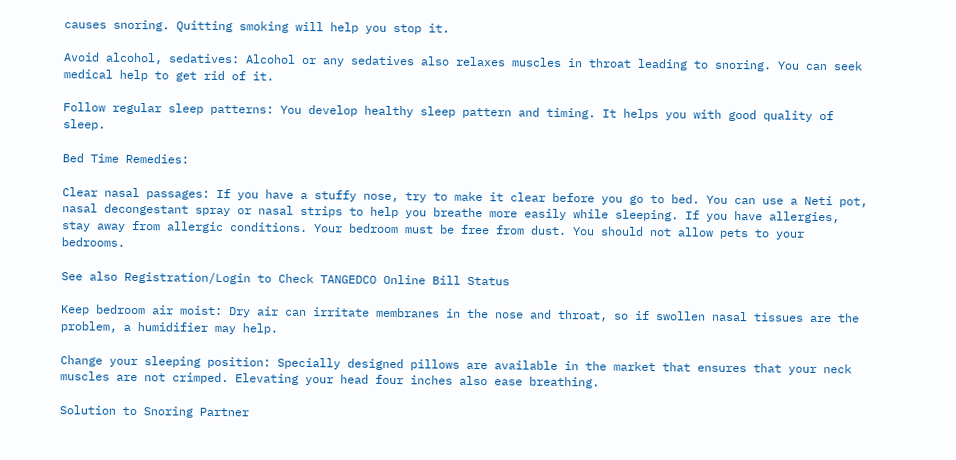causes snoring. Quitting smoking will help you stop it.

Avoid alcohol, sedatives: Alcohol or any sedatives also relaxes muscles in throat leading to snoring. You can seek medical help to get rid of it.

Follow regular sleep patterns: You develop healthy sleep pattern and timing. It helps you with good quality of sleep.

Bed Time Remedies:

Clear nasal passages: If you have a stuffy nose, try to make it clear before you go to bed. You can use a Neti pot, nasal decongestant spray or nasal strips to help you breathe more easily while sleeping. If you have allergies, stay away from allergic conditions. Your bedroom must be free from dust. You should not allow pets to your bedrooms.

See also Registration/Login to Check TANGEDCO Online Bill Status

Keep bedroom air moist: Dry air can irritate membranes in the nose and throat, so if swollen nasal tissues are the problem, a humidifier may help.

Change your sleeping position: Specially designed pillows are available in the market that ensures that your neck muscles are not crimped. Elevating your head four inches also ease breathing.

Solution to Snoring Partner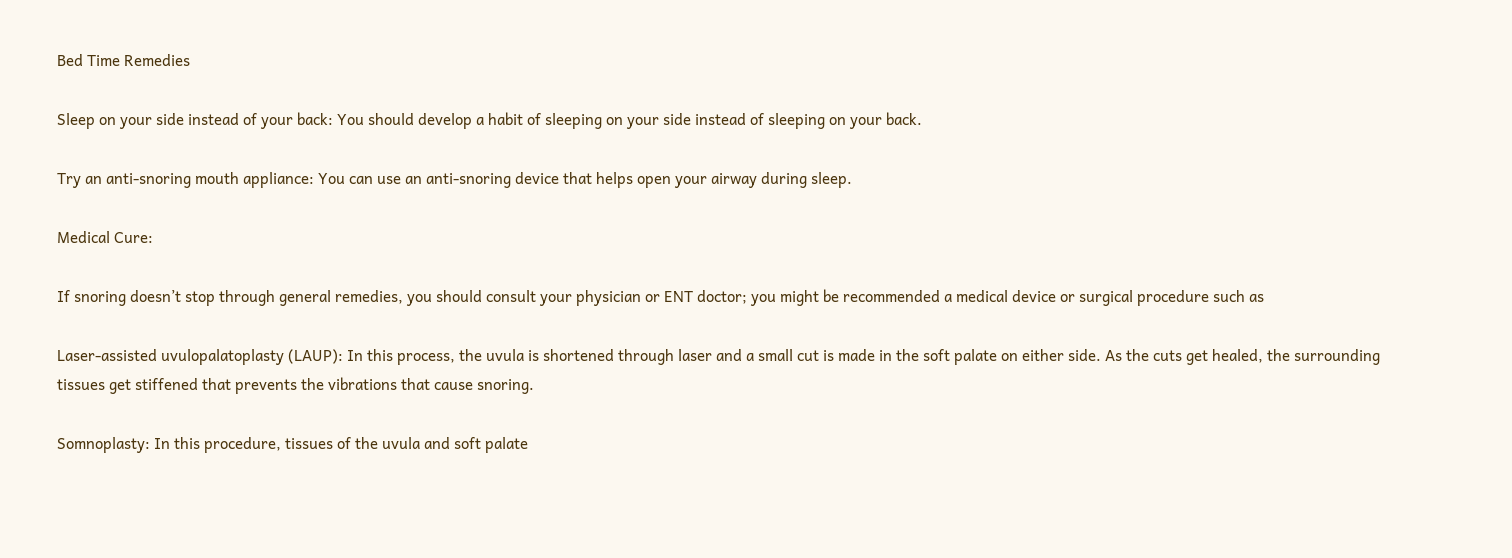Bed Time Remedies

Sleep on your side instead of your back: You should develop a habit of sleeping on your side instead of sleeping on your back.

Try an anti-snoring mouth appliance: You can use an anti-snoring device that helps open your airway during sleep.

Medical Cure:

If snoring doesn’t stop through general remedies, you should consult your physician or ENT doctor; you might be recommended a medical device or surgical procedure such as

Laser-assisted uvulopalatoplasty (LAUP): In this process, the uvula is shortened through laser and a small cut is made in the soft palate on either side. As the cuts get healed, the surrounding tissues get stiffened that prevents the vibrations that cause snoring.

Somnoplasty: In this procedure, tissues of the uvula and soft palate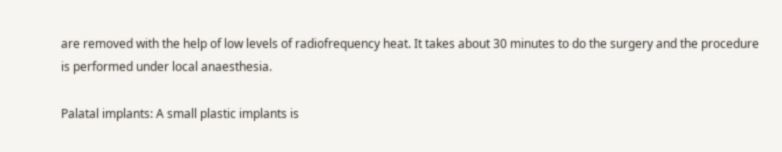are removed with the help of low levels of radiofrequency heat. It takes about 30 minutes to do the surgery and the procedure is performed under local anaesthesia.

Palatal implants: A small plastic implants is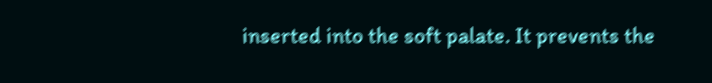inserted into the soft palate. It prevents the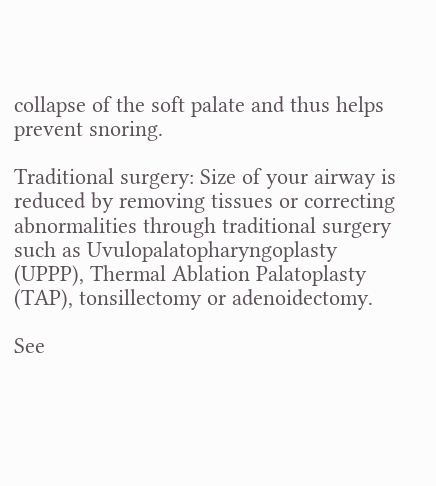collapse of the soft palate and thus helps prevent snoring.

Traditional surgery: Size of your airway is reduced by removing tissues or correcting abnormalities through traditional surgery such as Uvulopalatopharyngoplasty (UPPP), Thermal Ablation Palatoplasty (TAP), tonsillectomy or adenoidectomy.

See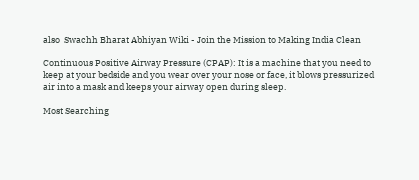also  Swachh Bharat Abhiyan Wiki - Join the Mission to Making India Clean

Continuous Positive Airway Pressure (CPAP): It is a machine that you need to keep at your bedside and you wear over your nose or face, it blows pressurized air into a mask and keeps your airway open during sleep.

Most Searching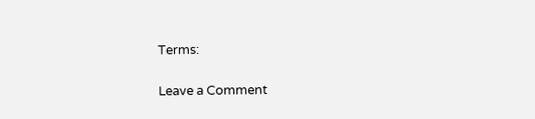Terms:

Leave a Comment